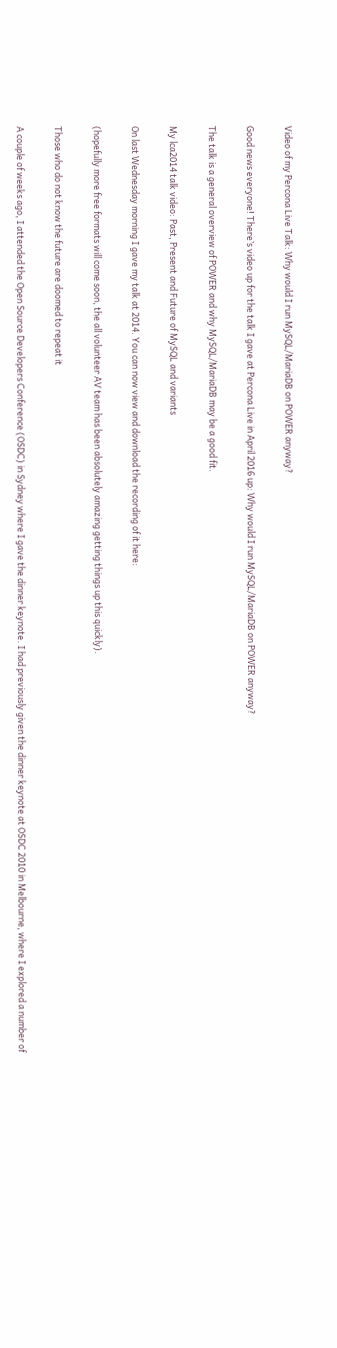Video of my Percona Live Talk: Why would I run MySQL/MariaDB on POWER anyway?

Good news everyone! There’s video up for the talk I gave at Percona Live in April 2016 up: Why would I run MySQL/MariaDB on POWER anyway?

The talk is a general overview of POWER and why MySQL/MariaDB may be a good fit.

My lca2014 talk video: Past, Present and Future of MySQL and variants

On last Wednesday morning I gave my talk at 2014. You can now view and download the recording of it here:

(hopefully more free formats will come soon, the all volunteer AV team has been absolutely amazing getting things up this quickly).

Those who do not know the future are doomed to repeat it

A couple of weeks ago, I attended the Open Source Developers Conference (OSDC) in Sydney where I gave the dinner keynote. I had previously given the dinner keynote at OSDC 2010 in Melbourne, where I explored a number of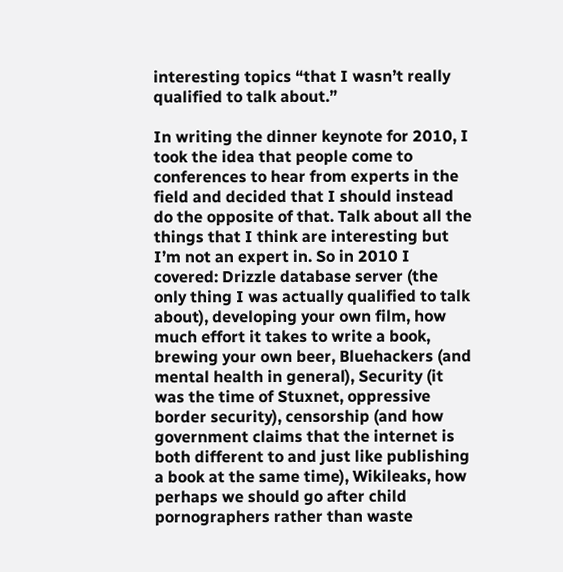interesting topics “that I wasn’t really qualified to talk about.”

In writing the dinner keynote for 2010, I took the idea that people come to conferences to hear from experts in the field and decided that I should instead do the opposite of that. Talk about all the things that I think are interesting but I’m not an expert in. So in 2010 I covered: Drizzle database server (the only thing I was actually qualified to talk about), developing your own film, how much effort it takes to write a book, brewing your own beer, Bluehackers (and mental health in general), Security (it was the time of Stuxnet, oppressive border security), censorship (and how government claims that the internet is both different to and just like publishing a book at the same time), Wikileaks, how perhaps we should go after child pornographers rather than waste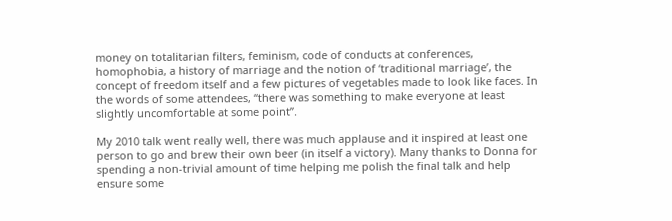money on totalitarian filters, feminism, code of conducts at conferences, homophobia, a history of marriage and the notion of ‘traditional marriage’, the concept of freedom itself and a few pictures of vegetables made to look like faces. In the words of some attendees, “there was something to make everyone at least slightly uncomfortable at some point”.

My 2010 talk went really well, there was much applause and it inspired at least one person to go and brew their own beer (in itself a victory). Many thanks to Donna for spending a non-trivial amount of time helping me polish the final talk and help ensure some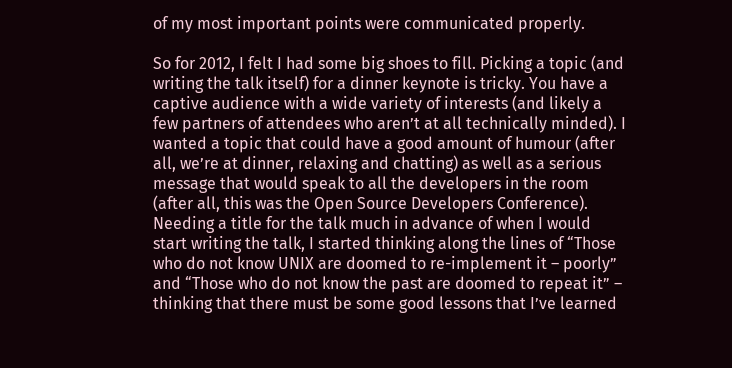of my most important points were communicated properly.

So for 2012, I felt I had some big shoes to fill. Picking a topic (and writing the talk itself) for a dinner keynote is tricky. You have a captive audience with a wide variety of interests (and likely a few partners of attendees who aren’t at all technically minded). I wanted a topic that could have a good amount of humour (after all, we’re at dinner, relaxing and chatting) as well as a serious message that would speak to all the developers in the room (after all, this was the Open Source Developers Conference). Needing a title for the talk much in advance of when I would start writing the talk, I started thinking along the lines of “Those who do not know UNIX are doomed to re-implement it – poorly” and “Those who do not know the past are doomed to repeat it” – thinking that there must be some good lessons that I’ve learned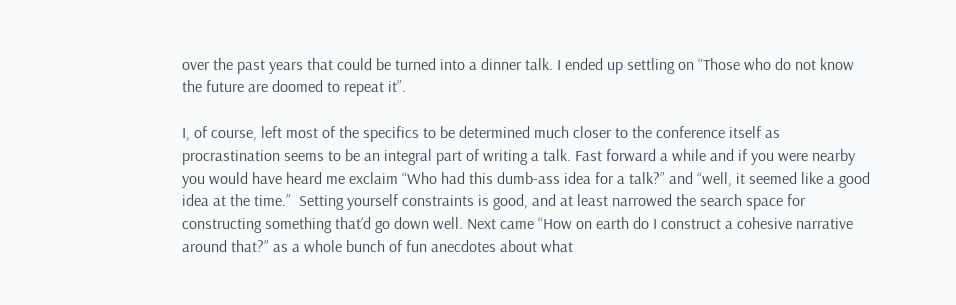over the past years that could be turned into a dinner talk. I ended up settling on “Those who do not know the future are doomed to repeat it”.

I, of course, left most of the specifics to be determined much closer to the conference itself as procrastination seems to be an integral part of writing a talk. Fast forward a while and if you were nearby you would have heard me exclaim “Who had this dumb-ass idea for a talk?” and “well, it seemed like a good idea at the time.”  Setting yourself constraints is good, and at least narrowed the search space for constructing something that’d go down well. Next came “How on earth do I construct a cohesive narrative around that?” as a whole bunch of fun anecdotes about what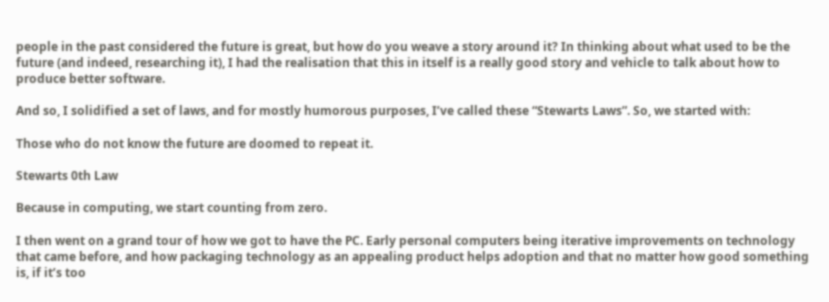people in the past considered the future is great, but how do you weave a story around it? In thinking about what used to be the future (and indeed, researching it), I had the realisation that this in itself is a really good story and vehicle to talk about how to produce better software.

And so, I solidified a set of laws, and for mostly humorous purposes, I’ve called these “Stewarts Laws”. So, we started with:

Those who do not know the future are doomed to repeat it.

Stewarts 0th Law

Because in computing, we start counting from zero.

I then went on a grand tour of how we got to have the PC. Early personal computers being iterative improvements on technology that came before, and how packaging technology as an appealing product helps adoption and that no matter how good something is, if it’s too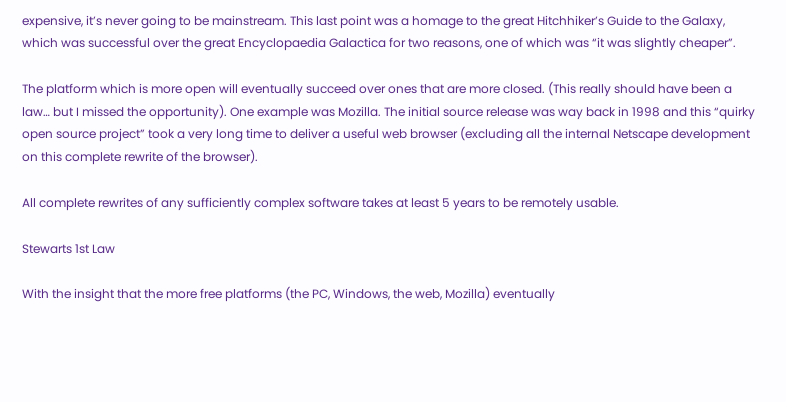expensive, it’s never going to be mainstream. This last point was a homage to the great Hitchhiker’s Guide to the Galaxy, which was successful over the great Encyclopaedia Galactica for two reasons, one of which was “it was slightly cheaper”.

The platform which is more open will eventually succeed over ones that are more closed. (This really should have been a law… but I missed the opportunity). One example was Mozilla. The initial source release was way back in 1998 and this “quirky open source project” took a very long time to deliver a useful web browser (excluding all the internal Netscape development on this complete rewrite of the browser).

All complete rewrites of any sufficiently complex software takes at least 5 years to be remotely usable.

Stewarts 1st Law

With the insight that the more free platforms (the PC, Windows, the web, Mozilla) eventually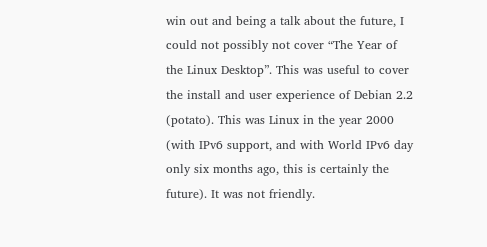win out and being a talk about the future, I could not possibly not cover “The Year of the Linux Desktop”. This was useful to cover the install and user experience of Debian 2.2 (potato). This was Linux in the year 2000 (with IPv6 support, and with World IPv6 day only six months ago, this is certainly the future). It was not friendly.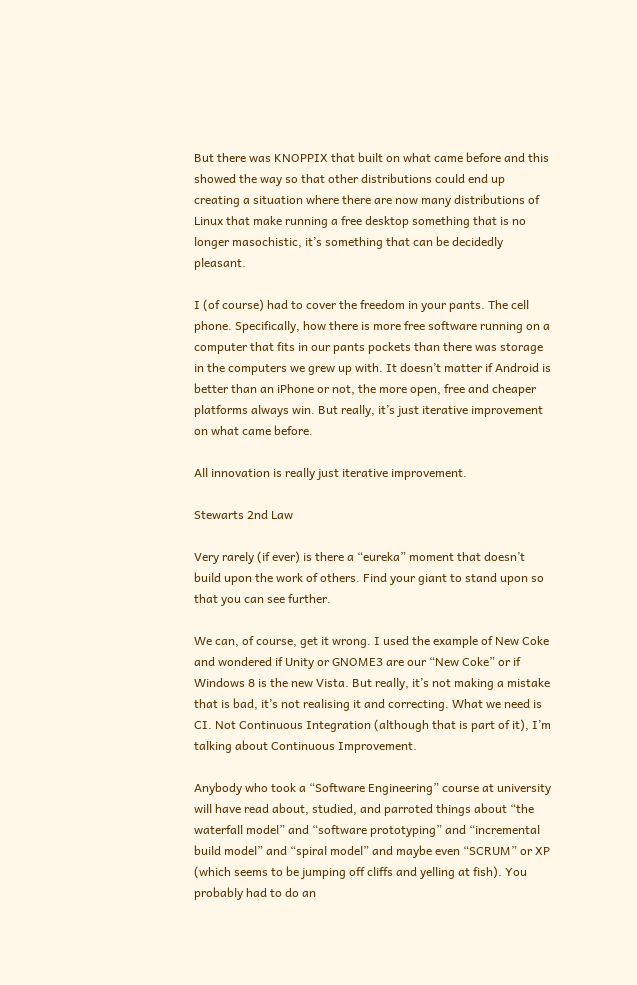But there was KNOPPIX that built on what came before and this showed the way so that other distributions could end up creating a situation where there are now many distributions of Linux that make running a free desktop something that is no longer masochistic, it’s something that can be decidedly pleasant.

I (of course) had to cover the freedom in your pants. The cell phone. Specifically, how there is more free software running on a computer that fits in our pants pockets than there was storage in the computers we grew up with. It doesn’t matter if Android is better than an iPhone or not, the more open, free and cheaper platforms always win. But really, it’s just iterative improvement on what came before.

All innovation is really just iterative improvement.

Stewarts 2nd Law

Very rarely (if ever) is there a “eureka” moment that doesn’t build upon the work of others. Find your giant to stand upon so that you can see further.

We can, of course, get it wrong. I used the example of New Coke and wondered if Unity or GNOME3 are our “New Coke” or if Windows 8 is the new Vista. But really, it’s not making a mistake that is bad, it’s not realising it and correcting. What we need is CI. Not Continuous Integration (although that is part of it), I’m talking about Continuous Improvement.

Anybody who took a “Software Engineering” course at university will have read about, studied, and parroted things about “the waterfall model” and “software prototyping” and “incremental build model” and “spiral model” and maybe even “SCRUM” or XP (which seems to be jumping off cliffs and yelling at fish). You probably had to do an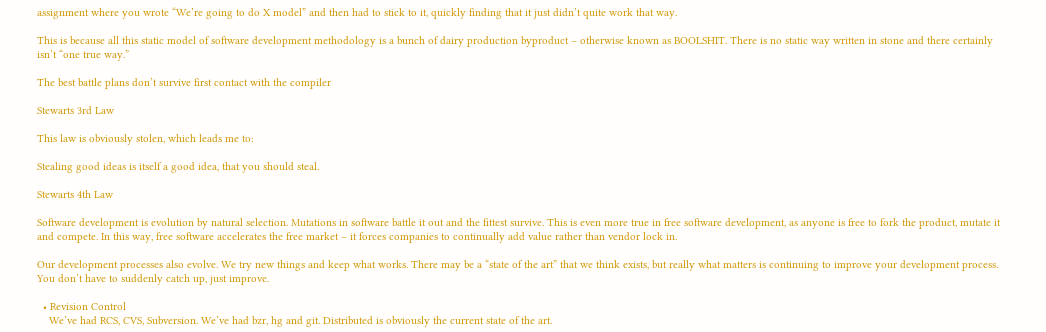assignment where you wrote “We’re going to do X model” and then had to stick to it, quickly finding that it just didn’t quite work that way.

This is because all this static model of software development methodology is a bunch of dairy production byproduct – otherwise known as BOOLSHIT. There is no static way written in stone and there certainly isn’t “one true way.”

The best battle plans don’t survive first contact with the compiler

Stewarts 3rd Law

This law is obviously stolen, which leads me to:

Stealing good ideas is itself a good idea, that you should steal.

Stewarts 4th Law

Software development is evolution by natural selection. Mutations in software battle it out and the fittest survive. This is even more true in free software development, as anyone is free to fork the product, mutate it and compete. In this way, free software accelerates the free market – it forces companies to continually add value rather than vendor lock in.

Our development processes also evolve. We try new things and keep what works. There may be a “state of the art” that we think exists, but really what matters is continuing to improve your development process. You don’t have to suddenly catch up, just improve.

  • Revision Control
    We’ve had RCS, CVS, Subversion. We’ve had bzr, hg and git. Distributed is obviously the current state of the art.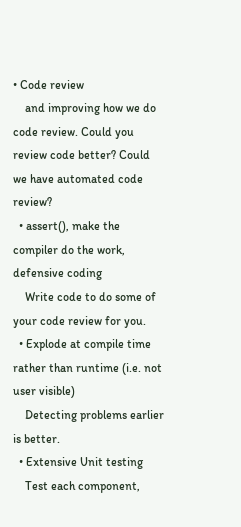• Code review
    and improving how we do code review. Could you review code better? Could we have automated code review?
  • assert(), make the compiler do the work, defensive coding
    Write code to do some of your code review for you.
  • Explode at compile time rather than runtime (i.e. not user visible)
    Detecting problems earlier is better.
  • Extensive Unit testing
    Test each component,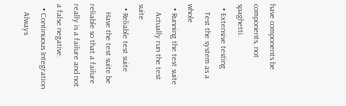have components be components, not spaghetti.
  • Extensive testing
    Test the system as a whole
  • Running the test suite
    Actually run the test suite
  • Reliable test suite
    Have the test suite be reliable so that a failure really is a failure and not a false negative.
  • Continuous Integration
    Always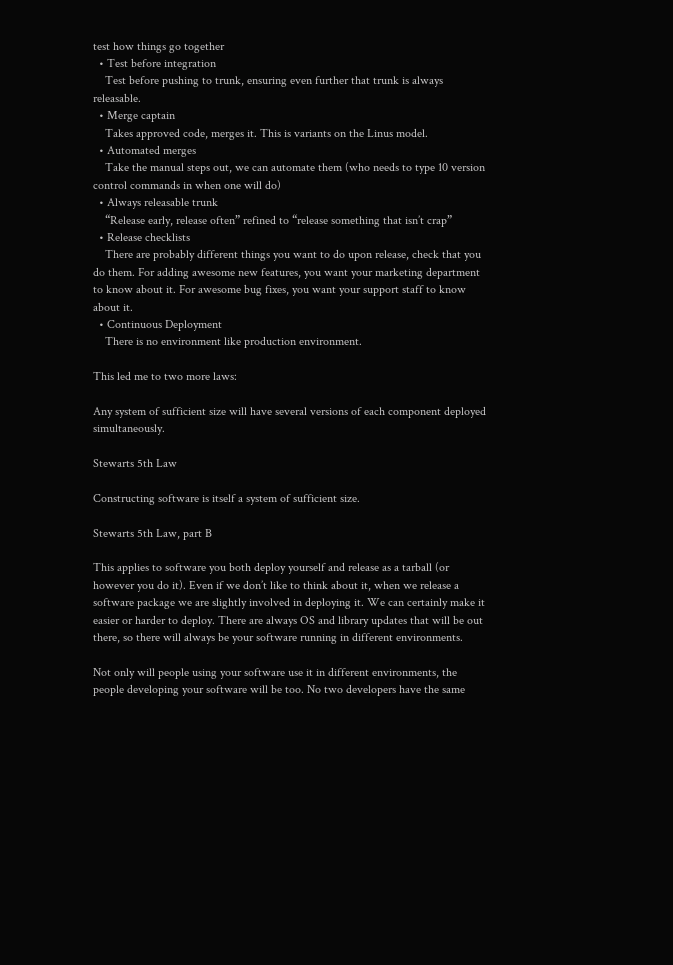test how things go together
  • Test before integration
    Test before pushing to trunk, ensuring even further that trunk is always releasable.
  • Merge captain
    Takes approved code, merges it. This is variants on the Linus model.
  • Automated merges
    Take the manual steps out, we can automate them (who needs to type 10 version control commands in when one will do)
  • Always releasable trunk
    “Release early, release often” refined to “release something that isn’t crap”
  • Release checklists
    There are probably different things you want to do upon release, check that you do them. For adding awesome new features, you want your marketing department to know about it. For awesome bug fixes, you want your support staff to know about it.
  • Continuous Deployment
    There is no environment like production environment.

This led me to two more laws:

Any system of sufficient size will have several versions of each component deployed simultaneously.

Stewarts 5th Law

Constructing software is itself a system of sufficient size.

Stewarts 5th Law, part B

This applies to software you both deploy yourself and release as a tarball (or however you do it). Even if we don’t like to think about it, when we release a software package we are slightly involved in deploying it. We can certainly make it easier or harder to deploy. There are always OS and library updates that will be out there, so there will always be your software running in different environments.

Not only will people using your software use it in different environments, the people developing your software will be too. No two developers have the same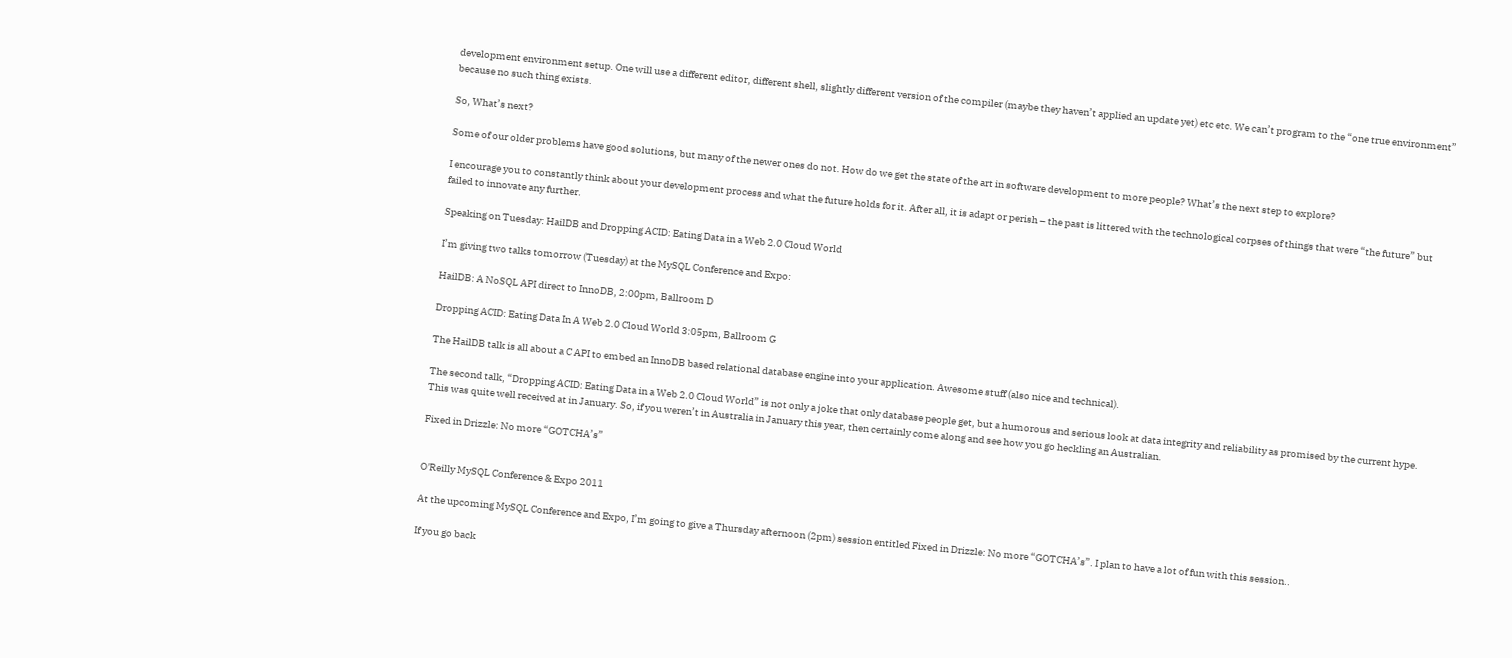development environment setup. One will use a different editor, different shell, slightly different version of the compiler (maybe they haven’t applied an update yet) etc etc. We can’t program to the “one true environment” because no such thing exists.

So, What’s next?

Some of our older problems have good solutions, but many of the newer ones do not. How do we get the state of the art in software development to more people? What’s the next step to explore?

I encourage you to constantly think about your development process and what the future holds for it. After all, it is adapt or perish – the past is littered with the technological corpses of things that were “the future” but failed to innovate any further.

Speaking on Tuesday: HailDB and Dropping ACID: Eating Data in a Web 2.0 Cloud World

I’m giving two talks tomorrow (Tuesday) at the MySQL Conference and Expo:

HailDB: A NoSQL API direct to InnoDB, 2:00pm, Ballroom D

Dropping ACID: Eating Data In A Web 2.0 Cloud World 3:05pm, Ballroom G

The HailDB talk is all about a C API to embed an InnoDB based relational database engine into your application. Awesome stuff (also nice and technical).

The second talk, “Dropping ACID: Eating Data in a Web 2.0 Cloud World” is not only a joke that only database people get, but a humorous and serious look at data integrity and reliability as promised by the current hype. This was quite well received at in January. So, if you weren’t in Australia in January this year, then certainly come along and see how you go heckling an Australian.

Fixed in Drizzle: No more “GOTCHA’s”


O'Reilly MySQL Conference & Expo 2011

At the upcoming MySQL Conference and Expo, I’m going to give a Thursday afternoon (2pm) session entitled Fixed in Drizzle: No more “GOTCHA’s”. I plan to have a lot of fun with this session..

If you go back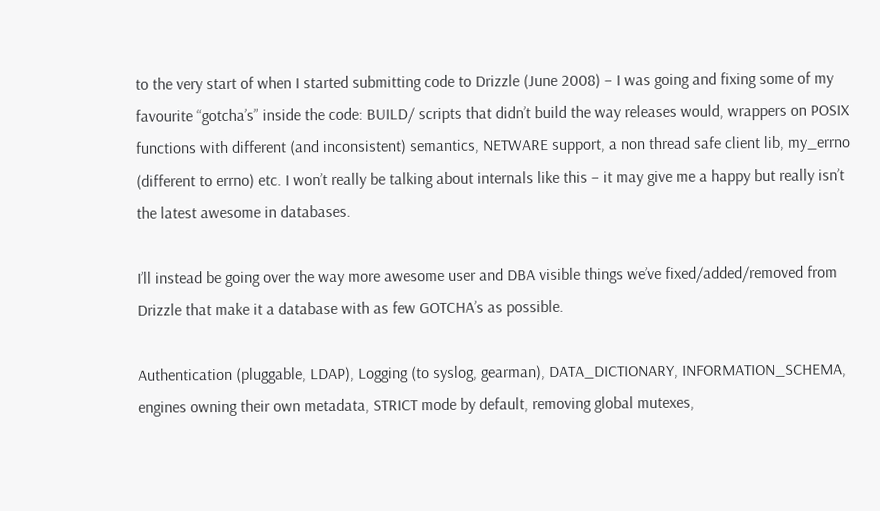to the very start of when I started submitting code to Drizzle (June 2008) – I was going and fixing some of my favourite “gotcha’s” inside the code: BUILD/ scripts that didn’t build the way releases would, wrappers on POSIX functions with different (and inconsistent) semantics, NETWARE support, a non thread safe client lib, my_errno (different to errno) etc. I won’t really be talking about internals like this – it may give me a happy but really isn’t the latest awesome in databases.

I’ll instead be going over the way more awesome user and DBA visible things we’ve fixed/added/removed from Drizzle that make it a database with as few GOTCHA’s as possible.

Authentication (pluggable, LDAP), Logging (to syslog, gearman), DATA_DICTIONARY, INFORMATION_SCHEMA, engines owning their own metadata, STRICT mode by default, removing global mutexes,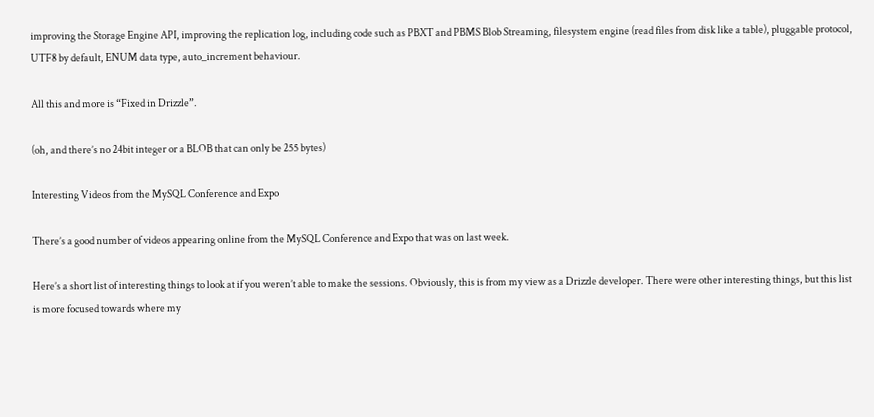improving the Storage Engine API, improving the replication log, including code such as PBXT and PBMS Blob Streaming, filesystem engine (read files from disk like a table), pluggable protocol, UTF8 by default, ENUM data type, auto_increment behaviour.

All this and more is “Fixed in Drizzle”.

(oh, and there’s no 24bit integer or a BLOB that can only be 255 bytes)

Interesting Videos from the MySQL Conference and Expo

There’s a good number of videos appearing online from the MySQL Conference and Expo that was on last week.

Here’s a short list of interesting things to look at if you weren’t able to make the sessions. Obviously, this is from my view as a Drizzle developer. There were other interesting things, but this list is more focused towards where my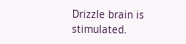Drizzle brain is stimulated.